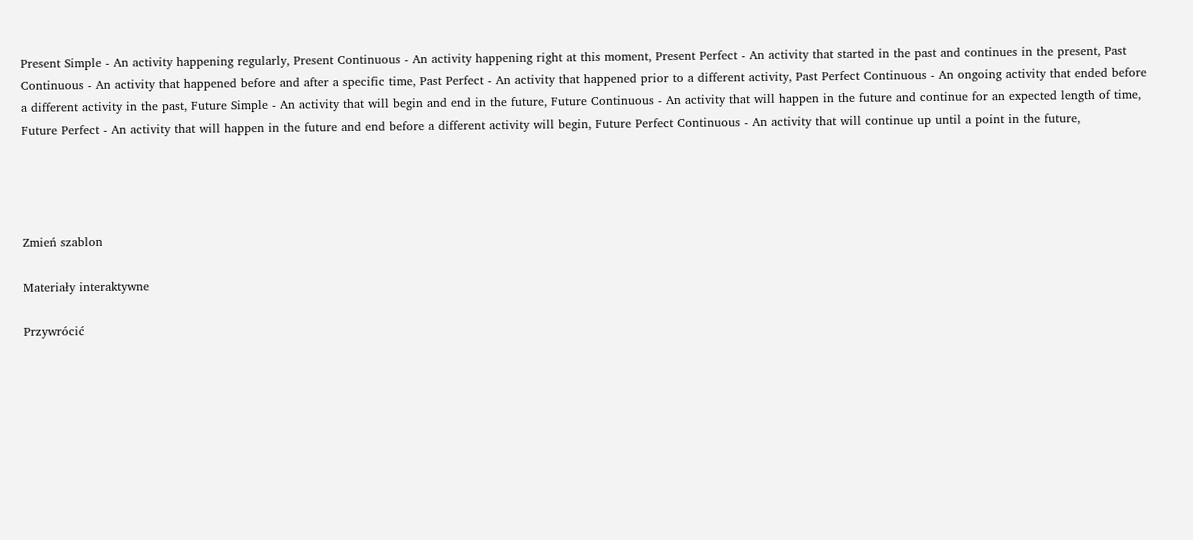Present Simple - An activity happening regularly, Present Continuous - An activity happening right at this moment, Present Perfect - An activity that started in the past and continues in the present, Past Continuous - An activity that happened before and after a specific time, Past Perfect - An activity that happened prior to a different activity, Past Perfect Continuous - An ongoing activity that ended before a different activity in the past, Future Simple - An activity that will begin and end in the future, Future Continuous - An activity that will happen in the future and continue for an expected length of time, Future Perfect - An activity that will happen in the future and end before a different activity will begin, Future Perfect Continuous - An activity that will continue up until a point in the future,




Zmień szablon

Materiały interaktywne

Przywrócić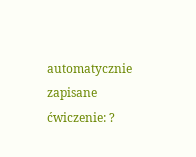automatycznie zapisane ćwiczenie: ?